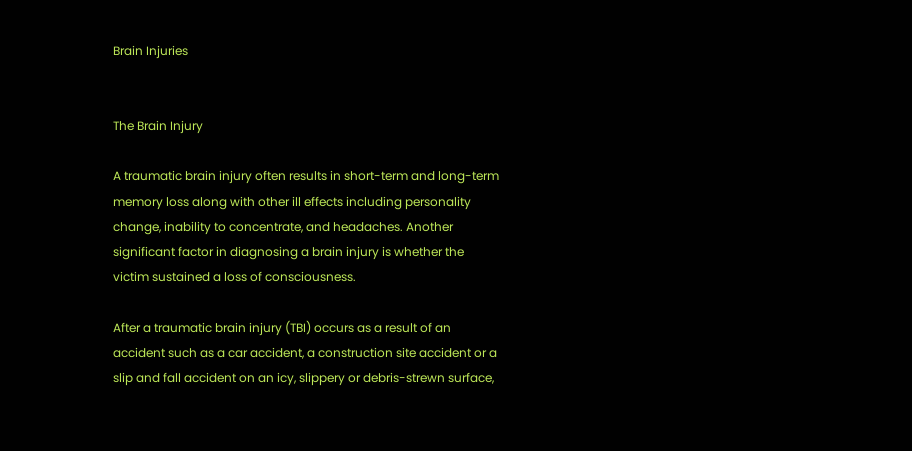Brain Injuries


The Brain Injury

A traumatic brain injury often results in short-term and long-term memory loss along with other ill effects including personality change, inability to concentrate, and headaches. Another significant factor in diagnosing a brain injury is whether the victim sustained a loss of consciousness.

After a traumatic brain injury (TBI) occurs as a result of an accident such as a car accident, a construction site accident or a slip and fall accident on an icy, slippery or debris-strewn surface,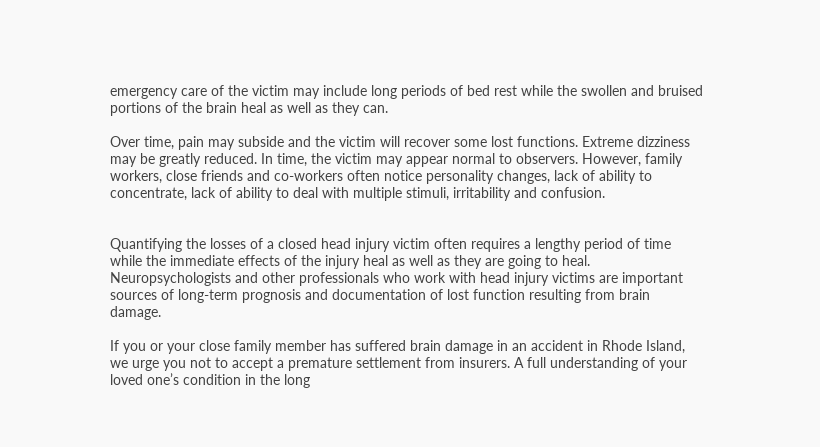emergency care of the victim may include long periods of bed rest while the swollen and bruised portions of the brain heal as well as they can.

Over time, pain may subside and the victim will recover some lost functions. Extreme dizziness may be greatly reduced. In time, the victim may appear normal to observers. However, family workers, close friends and co-workers often notice personality changes, lack of ability to concentrate, lack of ability to deal with multiple stimuli, irritability and confusion.


Quantifying the losses of a closed head injury victim often requires a lengthy period of time while the immediate effects of the injury heal as well as they are going to heal. Neuropsychologists and other professionals who work with head injury victims are important sources of long-term prognosis and documentation of lost function resulting from brain damage.

If you or your close family member has suffered brain damage in an accident in Rhode Island, we urge you not to accept a premature settlement from insurers. A full understanding of your loved one’s condition in the long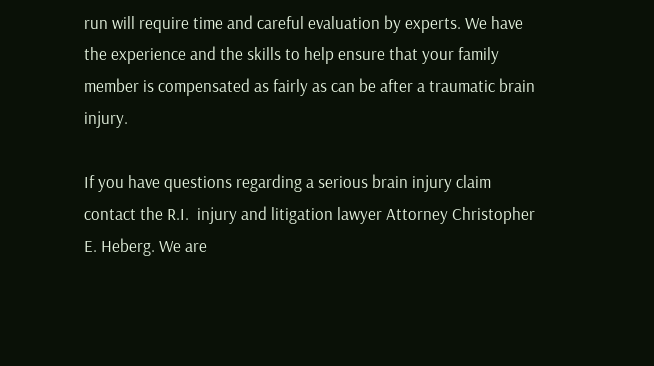run will require time and careful evaluation by experts. We have the experience and the skills to help ensure that your family member is compensated as fairly as can be after a traumatic brain injury.

If you have questions regarding a serious brain injury claim contact the R.I.  injury and litigation lawyer Attorney Christopher E. Heberg. We are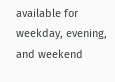available for weekday, evening, and weekend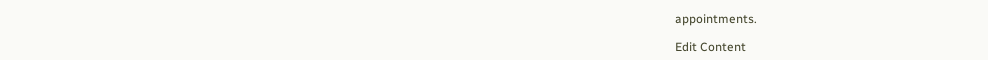appointments.

Edit Content